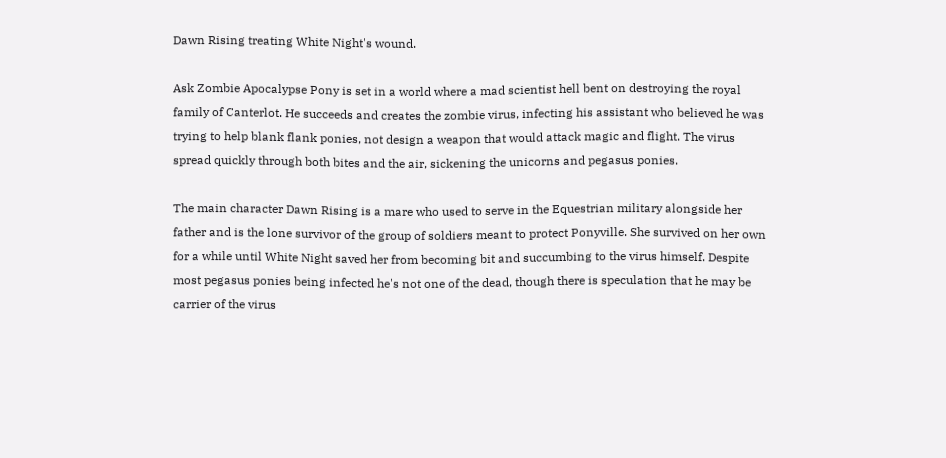Dawn Rising treating White Night's wound.

Ask Zombie Apocalypse Pony is set in a world where a mad scientist hell bent on destroying the royal family of Canterlot. He succeeds and creates the zombie virus, infecting his assistant who believed he was trying to help blank flank ponies, not design a weapon that would attack magic and flight. The virus spread quickly through both bites and the air, sickening the unicorns and pegasus ponies.

The main character Dawn Rising is a mare who used to serve in the Equestrian military alongside her father and is the lone survivor of the group of soldiers meant to protect Ponyville. She survived on her own for a while until White Night saved her from becoming bit and succumbing to the virus himself. Despite most pegasus ponies being infected he's not one of the dead, though there is speculation that he may be carrier of the virus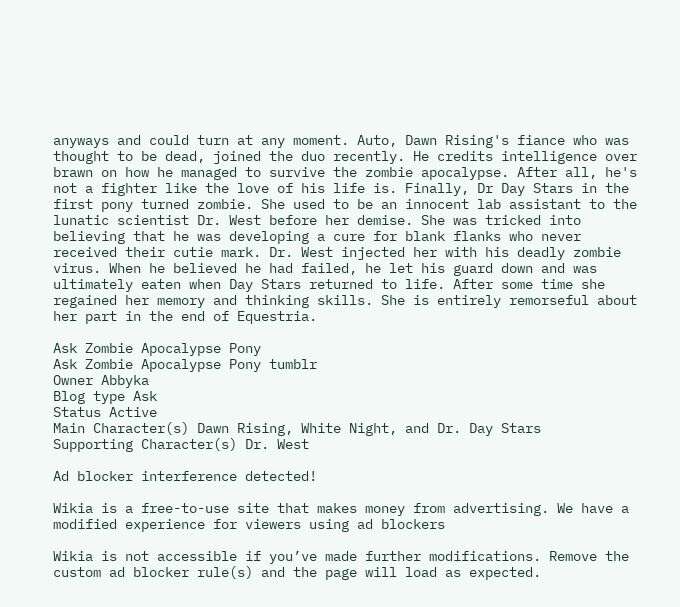anyways and could turn at any moment. Auto, Dawn Rising's fiance who was thought to be dead, joined the duo recently. He credits intelligence over brawn on how he managed to survive the zombie apocalypse. After all, he's not a fighter like the love of his life is. Finally, Dr Day Stars in the first pony turned zombie. She used to be an innocent lab assistant to the lunatic scientist Dr. West before her demise. She was tricked into believing that he was developing a cure for blank flanks who never received their cutie mark. Dr. West injected her with his deadly zombie virus. When he believed he had failed, he let his guard down and was ultimately eaten when Day Stars returned to life. After some time she regained her memory and thinking skills. She is entirely remorseful about her part in the end of Equestria.

Ask Zombie Apocalypse Pony
Ask Zombie Apocalypse Pony tumblr
Owner Abbyka
Blog type Ask
Status Active
Main Character(s) Dawn Rising, White Night, and Dr. Day Stars
Supporting Character(s) Dr. West

Ad blocker interference detected!

Wikia is a free-to-use site that makes money from advertising. We have a modified experience for viewers using ad blockers

Wikia is not accessible if you’ve made further modifications. Remove the custom ad blocker rule(s) and the page will load as expected.